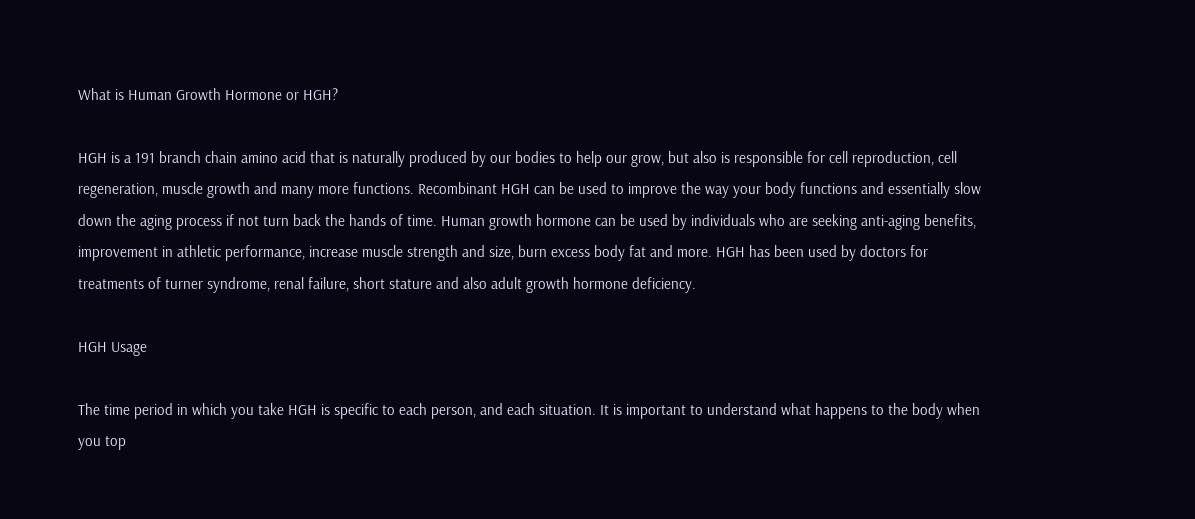What is Human Growth Hormone or HGH?

HGH is a 191 branch chain amino acid that is naturally produced by our bodies to help our grow, but also is responsible for cell reproduction, cell regeneration, muscle growth and many more functions. Recombinant HGH can be used to improve the way your body functions and essentially slow down the aging process if not turn back the hands of time. Human growth hormone can be used by individuals who are seeking anti-aging benefits, improvement in athletic performance, increase muscle strength and size, burn excess body fat and more. HGH has been used by doctors for treatments of turner syndrome, renal failure, short stature and also adult growth hormone deficiency.

HGH Usage

The time period in which you take HGH is specific to each person, and each situation. It is important to understand what happens to the body when you top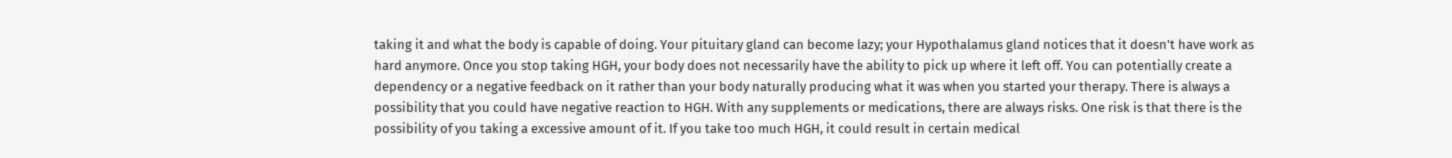taking it and what the body is capable of doing. Your pituitary gland can become lazy; your Hypothalamus gland notices that it doesn't have work as hard anymore. Once you stop taking HGH, your body does not necessarily have the ability to pick up where it left off. You can potentially create a dependency or a negative feedback on it rather than your body naturally producing what it was when you started your therapy. There is always a possibility that you could have negative reaction to HGH. With any supplements or medications, there are always risks. One risk is that there is the possibility of you taking a excessive amount of it. If you take too much HGH, it could result in certain medical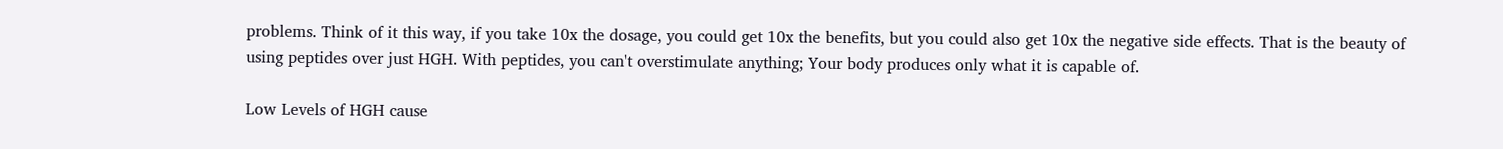problems. Think of it this way, if you take 10x the dosage, you could get 10x the benefits, but you could also get 10x the negative side effects. That is the beauty of using peptides over just HGH. With peptides, you can't overstimulate anything; Your body produces only what it is capable of.

Low Levels of HGH cause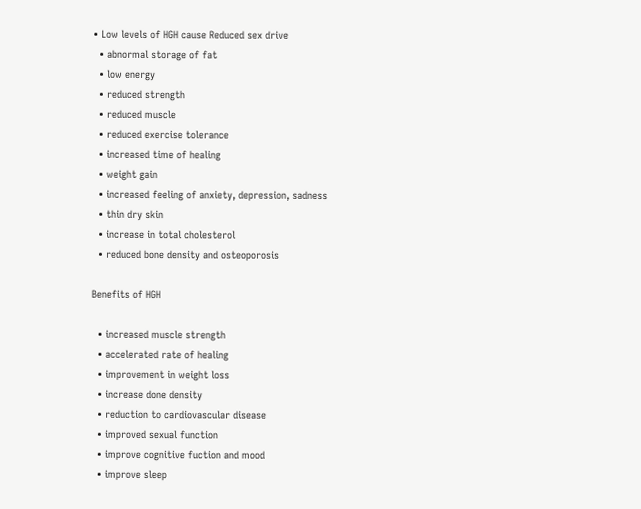• Low levels of HGH cause Reduced sex drive
  • abnormal storage of fat
  • low energy
  • reduced strength
  • reduced muscle
  • reduced exercise tolerance
  • increased time of healing
  • weight gain
  • increased feeling of anxiety, depression, sadness
  • thin dry skin
  • increase in total cholesterol
  • reduced bone density and osteoporosis

Benefits of HGH

  • increased muscle strength
  • accelerated rate of healing
  • improvement in weight loss
  • increase done density
  • reduction to cardiovascular disease
  • improved sexual function
  • improve cognitive fuction and mood
  • improve sleep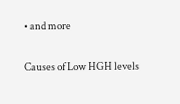• and more

Causes of Low HGH levels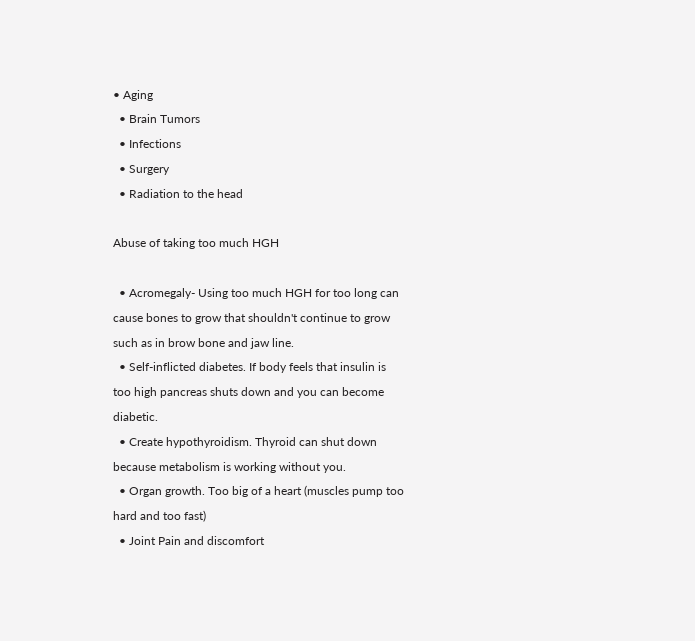• Aging
  • Brain Tumors
  • Infections
  • Surgery
  • Radiation to the head

Abuse of taking too much HGH

  • Acromegaly- Using too much HGH for too long can cause bones to grow that shouldn't continue to grow such as in brow bone and jaw line.
  • Self-inflicted diabetes. If body feels that insulin is too high pancreas shuts down and you can become diabetic.
  • Create hypothyroidism. Thyroid can shut down because metabolism is working without you.
  • Organ growth. Too big of a heart (muscles pump too hard and too fast)
  • Joint Pain and discomfort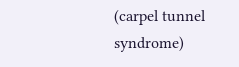(carpel tunnel syndrome)